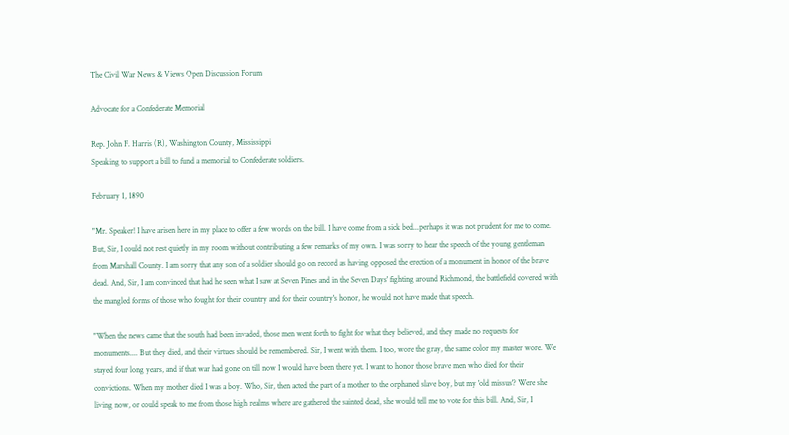The Civil War News & Views Open Discussion Forum

Advocate for a Confederate Memorial

Rep. John F. Harris (R), Washington County, Mississippi
Speaking to support a bill to fund a memorial to Confederate soldiers.

February 1, 1890

"Mr. Speaker! I have arisen here in my place to offer a few words on the bill. I have come from a sick bed...perhaps it was not prudent for me to come. But, Sir, I could not rest quietly in my room without contributing a few remarks of my own. I was sorry to hear the speech of the young gentleman from Marshall County. I am sorry that any son of a soldier should go on record as having opposed the erection of a monument in honor of the brave dead. And, Sir, I am convinced that had he seen what I saw at Seven Pines and in the Seven Days' fighting around Richmond, the battlefield covered with the mangled forms of those who fought for their country and for their country's honor, he would not have made that speech.

"When the news came that the south had been invaded, those men went forth to fight for what they believed, and they made no requests for monuments.... But they died, and their virtues should be remembered. Sir, I went with them. I too, wore the gray, the same color my master wore. We stayed four long years, and if that war had gone on till now I would have been there yet. I want to honor those brave men who died for their convictions. When my mother died I was a boy. Who, Sir, then acted the part of a mother to the orphaned slave boy, but my 'old missus'? Were she living now, or could speak to me from those high realms where are gathered the sainted dead, she would tell me to vote for this bill. And, Sir, I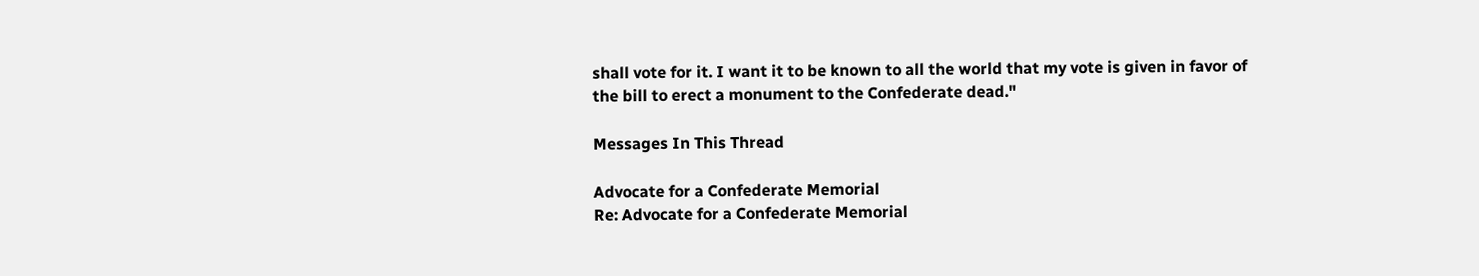shall vote for it. I want it to be known to all the world that my vote is given in favor of the bill to erect a monument to the Confederate dead."

Messages In This Thread

Advocate for a Confederate Memorial
Re: Advocate for a Confederate Memorial